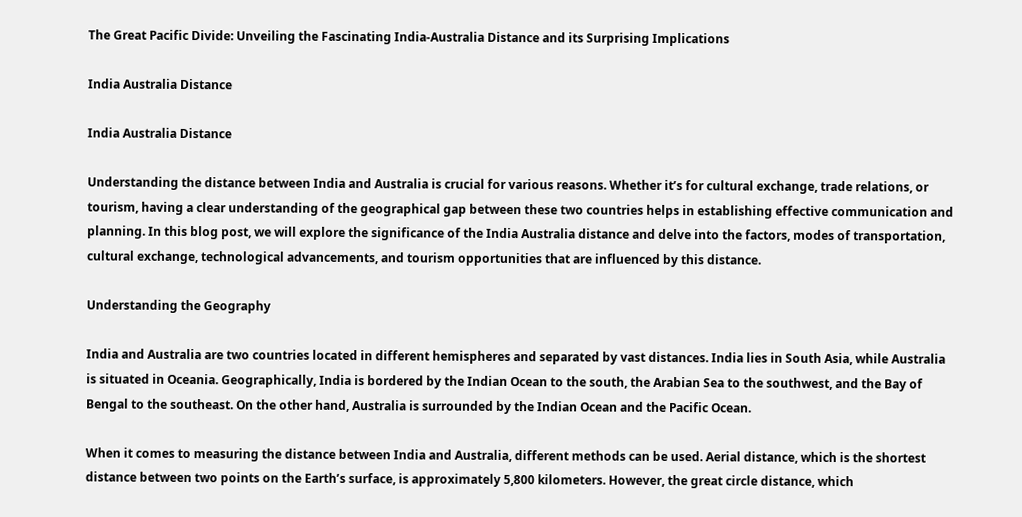The Great Pacific Divide: Unveiling the Fascinating India-Australia Distance and its Surprising Implications

India Australia Distance

India Australia Distance

Understanding the distance between India and Australia is crucial for various reasons. Whether it’s for cultural exchange, trade relations, or tourism, having a clear understanding of the geographical gap between these two countries helps in establishing effective communication and planning. In this blog post, we will explore the significance of the India Australia distance and delve into the factors, modes of transportation, cultural exchange, technological advancements, and tourism opportunities that are influenced by this distance.

Understanding the Geography

India and Australia are two countries located in different hemispheres and separated by vast distances. India lies in South Asia, while Australia is situated in Oceania. Geographically, India is bordered by the Indian Ocean to the south, the Arabian Sea to the southwest, and the Bay of Bengal to the southeast. On the other hand, Australia is surrounded by the Indian Ocean and the Pacific Ocean.

When it comes to measuring the distance between India and Australia, different methods can be used. Aerial distance, which is the shortest distance between two points on the Earth’s surface, is approximately 5,800 kilometers. However, the great circle distance, which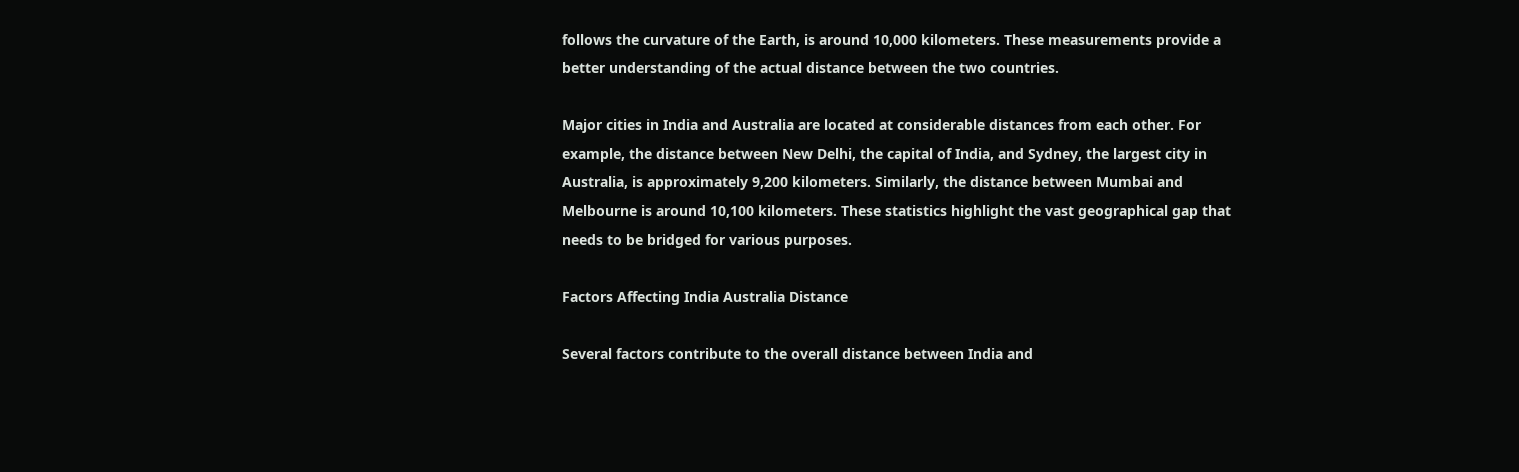follows the curvature of the Earth, is around 10,000 kilometers. These measurements provide a better understanding of the actual distance between the two countries.

Major cities in India and Australia are located at considerable distances from each other. For example, the distance between New Delhi, the capital of India, and Sydney, the largest city in Australia, is approximately 9,200 kilometers. Similarly, the distance between Mumbai and Melbourne is around 10,100 kilometers. These statistics highlight the vast geographical gap that needs to be bridged for various purposes.

Factors Affecting India Australia Distance

Several factors contribute to the overall distance between India and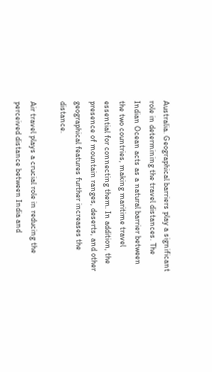Australia. Geographical barriers play a significant role in determining the travel distances. The Indian Ocean acts as a natural barrier between the two countries, making maritime travel essential for connecting them. In addition, the presence of mountain ranges, deserts, and other geographical features further increases the distance.

Air travel plays a crucial role in reducing the perceived distance between India and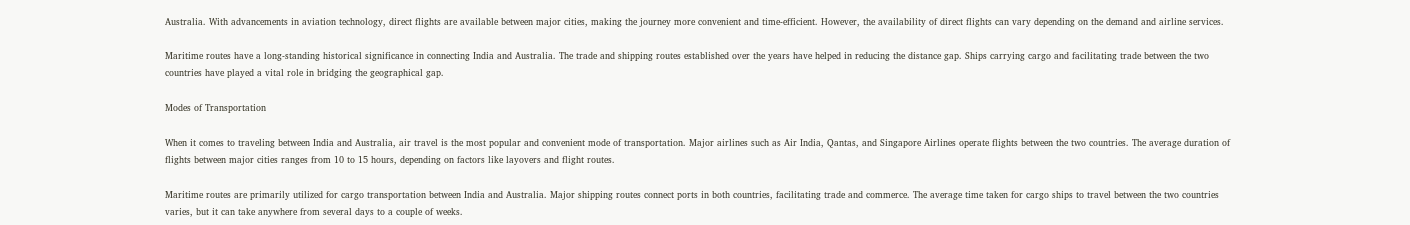Australia. With advancements in aviation technology, direct flights are available between major cities, making the journey more convenient and time-efficient. However, the availability of direct flights can vary depending on the demand and airline services.

Maritime routes have a long-standing historical significance in connecting India and Australia. The trade and shipping routes established over the years have helped in reducing the distance gap. Ships carrying cargo and facilitating trade between the two countries have played a vital role in bridging the geographical gap.

Modes of Transportation

When it comes to traveling between India and Australia, air travel is the most popular and convenient mode of transportation. Major airlines such as Air India, Qantas, and Singapore Airlines operate flights between the two countries. The average duration of flights between major cities ranges from 10 to 15 hours, depending on factors like layovers and flight routes.

Maritime routes are primarily utilized for cargo transportation between India and Australia. Major shipping routes connect ports in both countries, facilitating trade and commerce. The average time taken for cargo ships to travel between the two countries varies, but it can take anywhere from several days to a couple of weeks.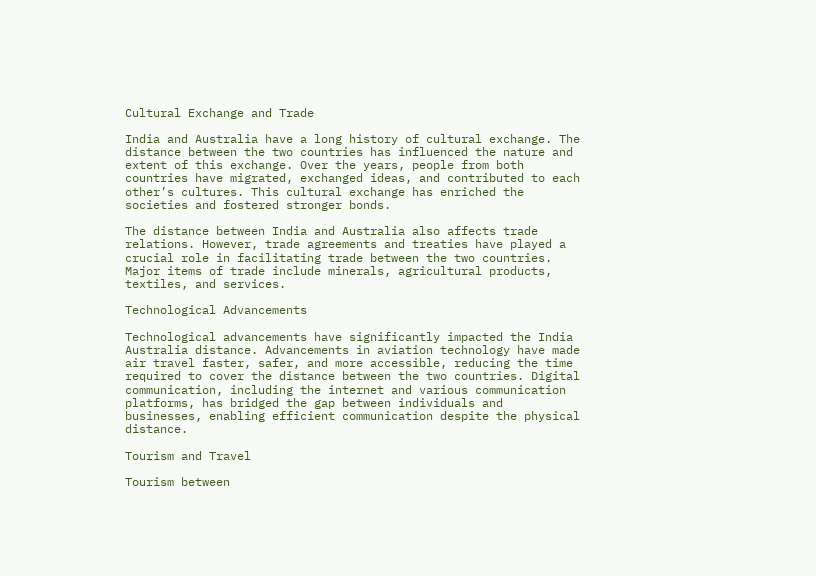Cultural Exchange and Trade

India and Australia have a long history of cultural exchange. The distance between the two countries has influenced the nature and extent of this exchange. Over the years, people from both countries have migrated, exchanged ideas, and contributed to each other’s cultures. This cultural exchange has enriched the societies and fostered stronger bonds.

The distance between India and Australia also affects trade relations. However, trade agreements and treaties have played a crucial role in facilitating trade between the two countries. Major items of trade include minerals, agricultural products, textiles, and services.

Technological Advancements

Technological advancements have significantly impacted the India Australia distance. Advancements in aviation technology have made air travel faster, safer, and more accessible, reducing the time required to cover the distance between the two countries. Digital communication, including the internet and various communication platforms, has bridged the gap between individuals and businesses, enabling efficient communication despite the physical distance.

Tourism and Travel

Tourism between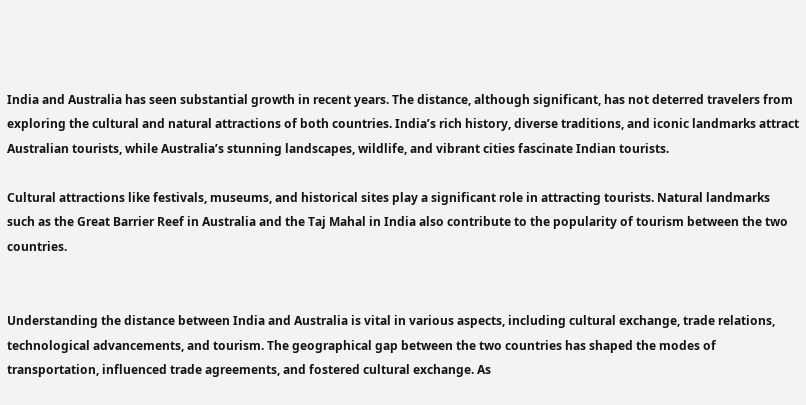India and Australia has seen substantial growth in recent years. The distance, although significant, has not deterred travelers from exploring the cultural and natural attractions of both countries. India’s rich history, diverse traditions, and iconic landmarks attract Australian tourists, while Australia’s stunning landscapes, wildlife, and vibrant cities fascinate Indian tourists.

Cultural attractions like festivals, museums, and historical sites play a significant role in attracting tourists. Natural landmarks such as the Great Barrier Reef in Australia and the Taj Mahal in India also contribute to the popularity of tourism between the two countries.


Understanding the distance between India and Australia is vital in various aspects, including cultural exchange, trade relations, technological advancements, and tourism. The geographical gap between the two countries has shaped the modes of transportation, influenced trade agreements, and fostered cultural exchange. As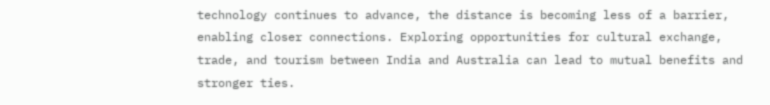technology continues to advance, the distance is becoming less of a barrier, enabling closer connections. Exploring opportunities for cultural exchange, trade, and tourism between India and Australia can lead to mutual benefits and stronger ties.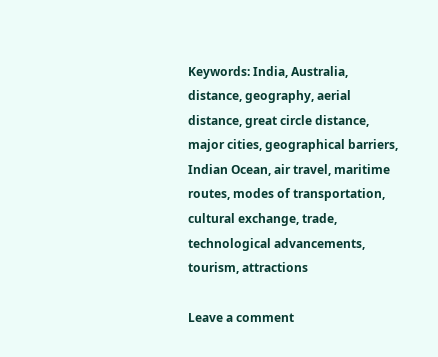Keywords: India, Australia, distance, geography, aerial distance, great circle distance, major cities, geographical barriers, Indian Ocean, air travel, maritime routes, modes of transportation, cultural exchange, trade, technological advancements, tourism, attractions

Leave a comment